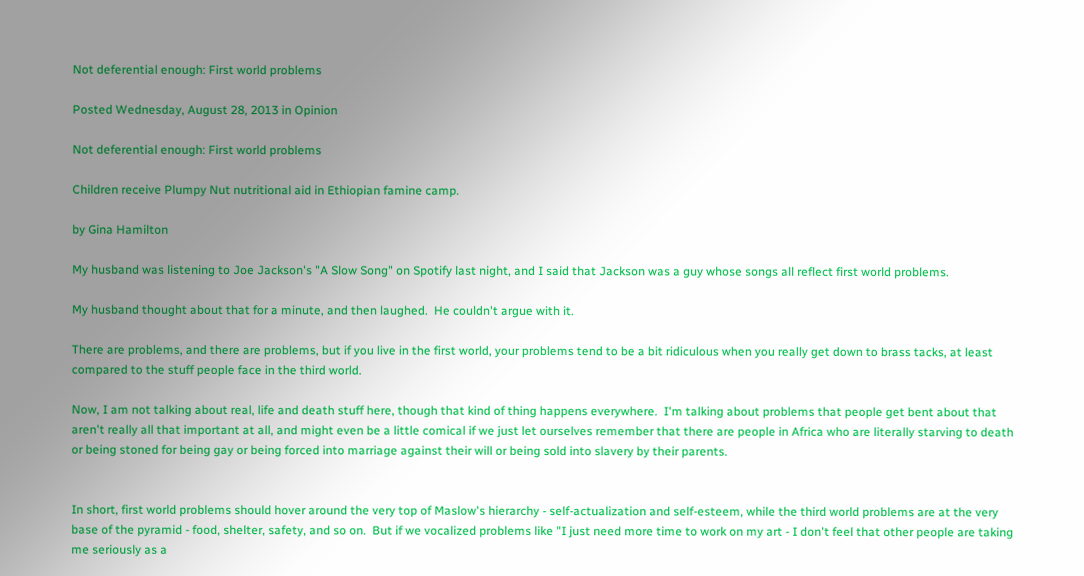Not deferential enough: First world problems

Posted Wednesday, August 28, 2013 in Opinion

Not deferential enough: First world problems

Children receive Plumpy Nut nutritional aid in Ethiopian famine camp.

by Gina Hamilton

My husband was listening to Joe Jackson's "A Slow Song" on Spotify last night, and I said that Jackson was a guy whose songs all reflect first world problems.

My husband thought about that for a minute, and then laughed.  He couldn't argue with it.

There are problems, and there are problems, but if you live in the first world, your problems tend to be a bit ridiculous when you really get down to brass tacks, at least compared to the stuff people face in the third world.

Now, I am not talking about real, life and death stuff here, though that kind of thing happens everywhere.  I'm talking about problems that people get bent about that aren't really all that important at all, and might even be a little comical if we just let ourselves remember that there are people in Africa who are literally starving to death or being stoned for being gay or being forced into marriage against their will or being sold into slavery by their parents.


In short, first world problems should hover around the very top of Maslow's hierarchy - self-actualization and self-esteem, while the third world problems are at the very base of the pyramid - food, shelter, safety, and so on.  But if we vocalized problems like "I just need more time to work on my art - I don't feel that other people are taking me seriously as a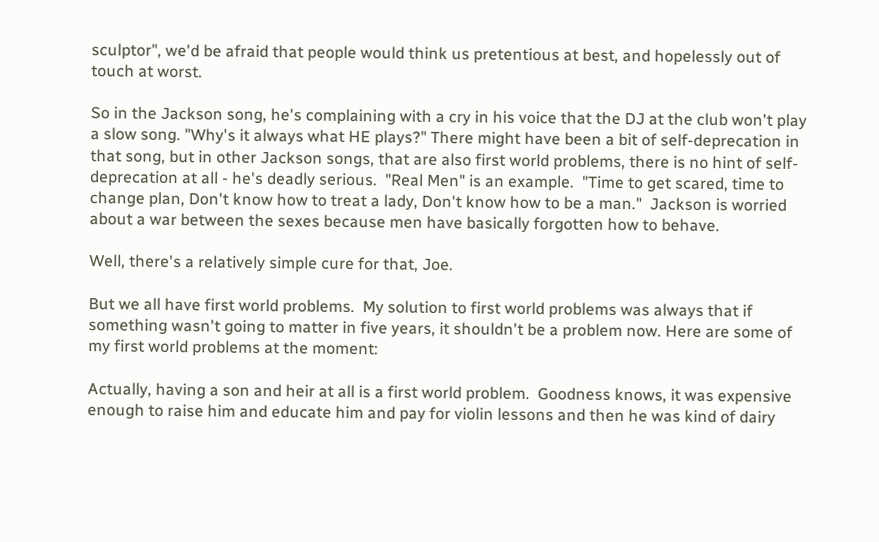sculptor", we'd be afraid that people would think us pretentious at best, and hopelessly out of touch at worst.

So in the Jackson song, he's complaining with a cry in his voice that the DJ at the club won't play a slow song. "Why's it always what HE plays?" There might have been a bit of self-deprecation in that song, but in other Jackson songs, that are also first world problems, there is no hint of self-deprecation at all - he's deadly serious.  "Real Men" is an example.  "Time to get scared, time to change plan, Don't know how to treat a lady, Don't know how to be a man."  Jackson is worried about a war between the sexes because men have basically forgotten how to behave.

Well, there's a relatively simple cure for that, Joe.

But we all have first world problems.  My solution to first world problems was always that if something wasn't going to matter in five years, it shouldn't be a problem now. Here are some of my first world problems at the moment:

Actually, having a son and heir at all is a first world problem.  Goodness knows, it was expensive enough to raise him and educate him and pay for violin lessons and then he was kind of dairy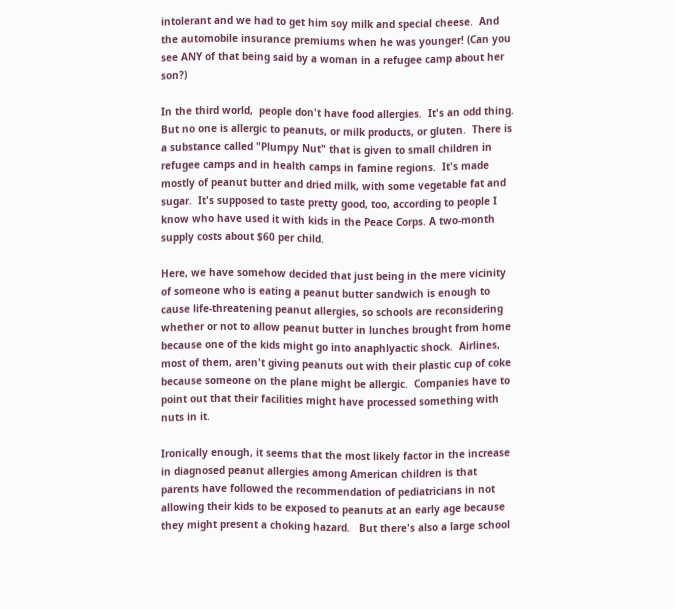intolerant and we had to get him soy milk and special cheese.  And the automobile insurance premiums when he was younger! (Can you see ANY of that being said by a woman in a refugee camp about her son?)

In the third world,  people don't have food allergies.  It's an odd thing.  But no one is allergic to peanuts, or milk products, or gluten.  There is a substance called "Plumpy Nut" that is given to small children in refugee camps and in health camps in famine regions.  It's made mostly of peanut butter and dried milk, with some vegetable fat and sugar.  It's supposed to taste pretty good, too, according to people I know who have used it with kids in the Peace Corps. A two-month supply costs about $60 per child.

Here, we have somehow decided that just being in the mere vicinity of someone who is eating a peanut butter sandwich is enough to cause life-threatening peanut allergies, so schools are reconsidering whether or not to allow peanut butter in lunches brought from home because one of the kids might go into anaphlyactic shock.  Airlines, most of them, aren't giving peanuts out with their plastic cup of coke because someone on the plane might be allergic.  Companies have to point out that their facilities might have processed something with nuts in it.

Ironically enough, it seems that the most likely factor in the increase in diagnosed peanut allergies among American children is that parents have followed the recommendation of pediatricians in not allowing their kids to be exposed to peanuts at an early age because they might present a choking hazard.   But there's also a large school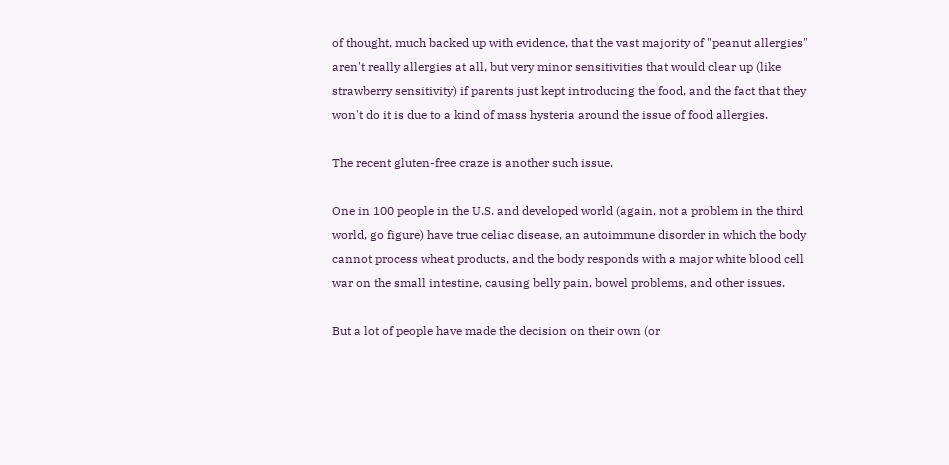of thought, much backed up with evidence, that the vast majority of "peanut allergies" aren't really allergies at all, but very minor sensitivities that would clear up (like strawberry sensitivity) if parents just kept introducing the food, and the fact that they won't do it is due to a kind of mass hysteria around the issue of food allergies.

The recent gluten-free craze is another such issue.

One in 100 people in the U.S. and developed world (again, not a problem in the third world, go figure) have true celiac disease, an autoimmune disorder in which the body cannot process wheat products, and the body responds with a major white blood cell war on the small intestine, causing belly pain, bowel problems, and other issues.

But a lot of people have made the decision on their own (or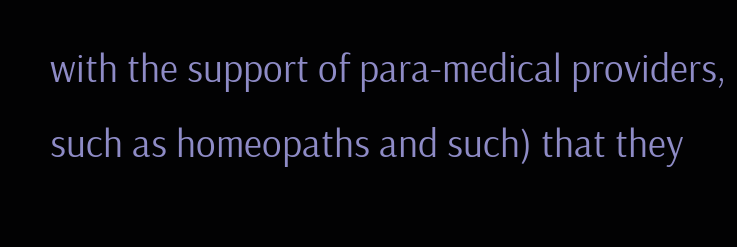with the support of para-medical providers, such as homeopaths and such) that they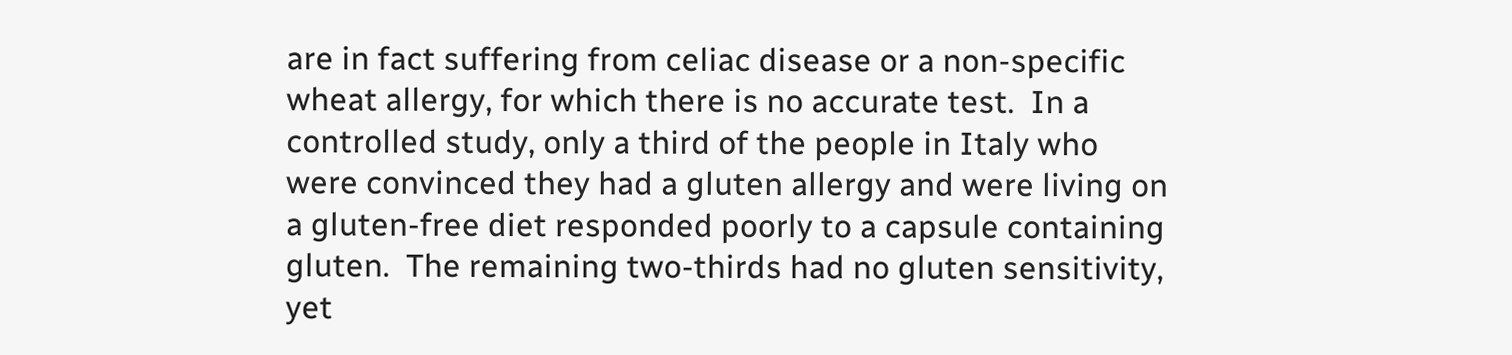are in fact suffering from celiac disease or a non-specific wheat allergy, for which there is no accurate test.  In a controlled study, only a third of the people in Italy who were convinced they had a gluten allergy and were living on a gluten-free diet responded poorly to a capsule containing gluten.  The remaining two-thirds had no gluten sensitivity, yet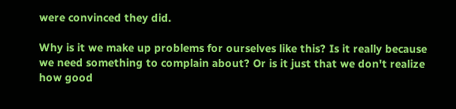were convinced they did.

Why is it we make up problems for ourselves like this? Is it really because we need something to complain about? Or is it just that we don't realize how good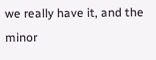we really have it, and the minor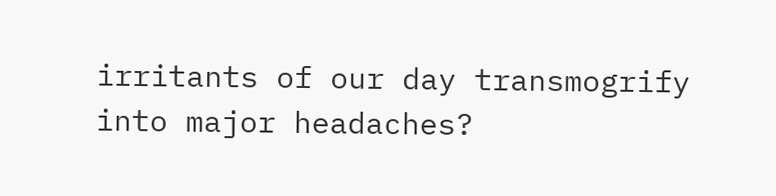irritants of our day transmogrify into major headaches?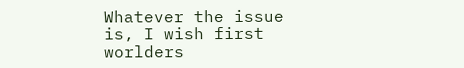Whatever the issue is, I wish first worlders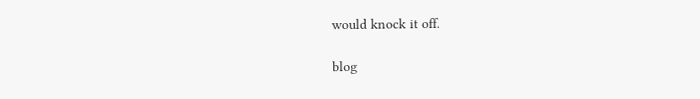would knock it off.

blog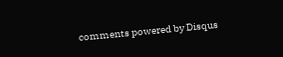comments powered by Disqus